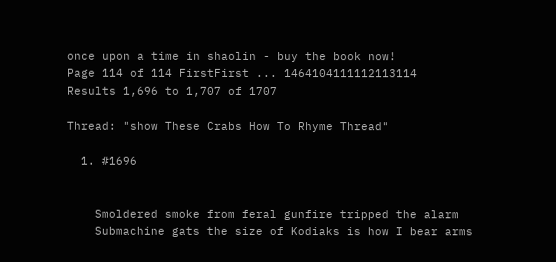once upon a time in shaolin - buy the book now!
Page 114 of 114 FirstFirst ... 1464104111112113114
Results 1,696 to 1,707 of 1707

Thread: "show These Crabs How To Rhyme Thread"

  1. #1696


    Smoldered smoke from feral gunfire tripped the alarm
    Submachine gats the size of Kodiaks is how I bear arms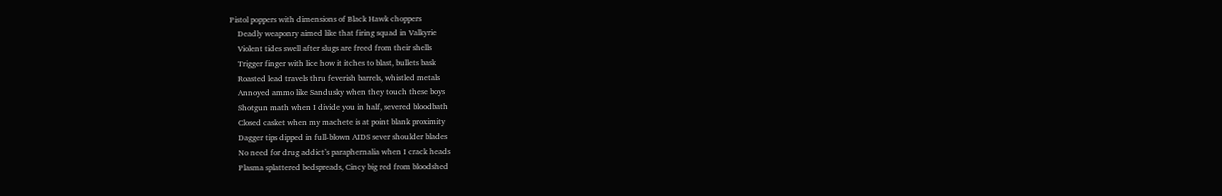Pistol poppers with dimensions of Black Hawk choppers
    Deadly weaponry aimed like that firing squad in Valkyrie
    Violent tides swell after slugs are freed from their shells
    Trigger finger with lice how it itches to blast, bullets bask
    Roasted lead travels thru feverish barrels, whistled metals
    Annoyed ammo like Sandusky when they touch these boys
    Shotgun math when I divide you in half, severed bloodbath
    Closed casket when my machete is at point blank proximity
    Dagger tips dipped in full-blown AIDS sever shoulder blades
    No need for drug addict’s paraphernalia when I crack heads
    Plasma splattered bedspreads, Cincy big red from bloodshed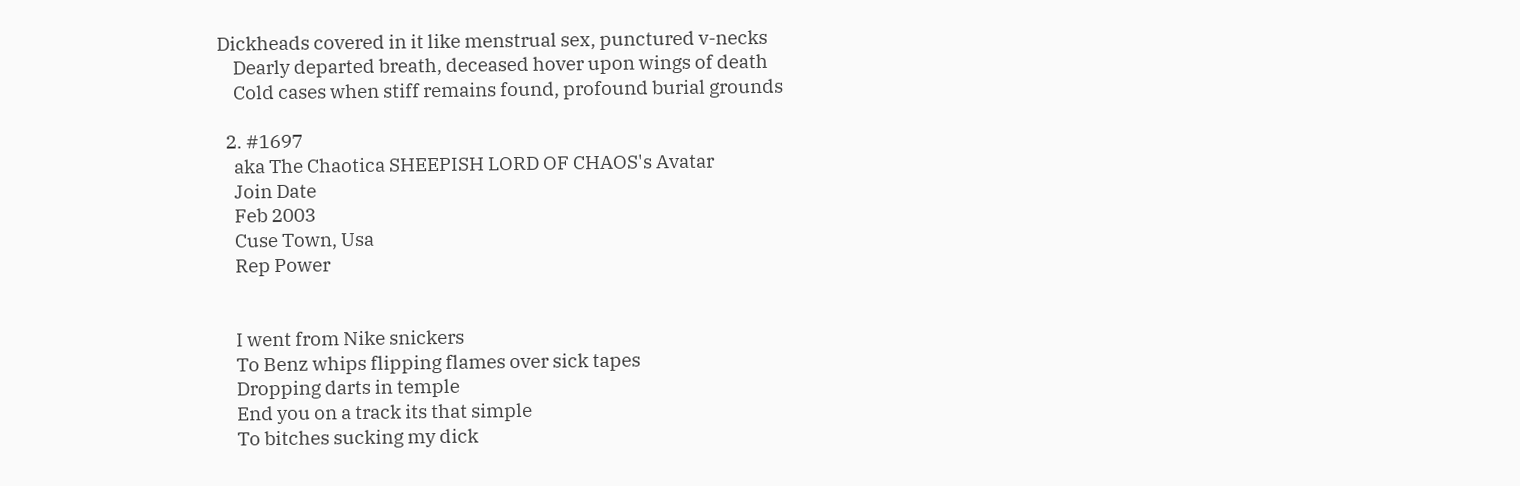Dickheads covered in it like menstrual sex, punctured v-necks
    Dearly departed breath, deceased hover upon wings of death
    Cold cases when stiff remains found, profound burial grounds

  2. #1697
    aka The Chaotica SHEEPISH LORD OF CHAOS's Avatar
    Join Date
    Feb 2003
    Cuse Town, Usa
    Rep Power


    I went from Nike snickers
    To Benz whips flipping flames over sick tapes
    Dropping darts in temple
    End you on a track its that simple
    To bitches sucking my dick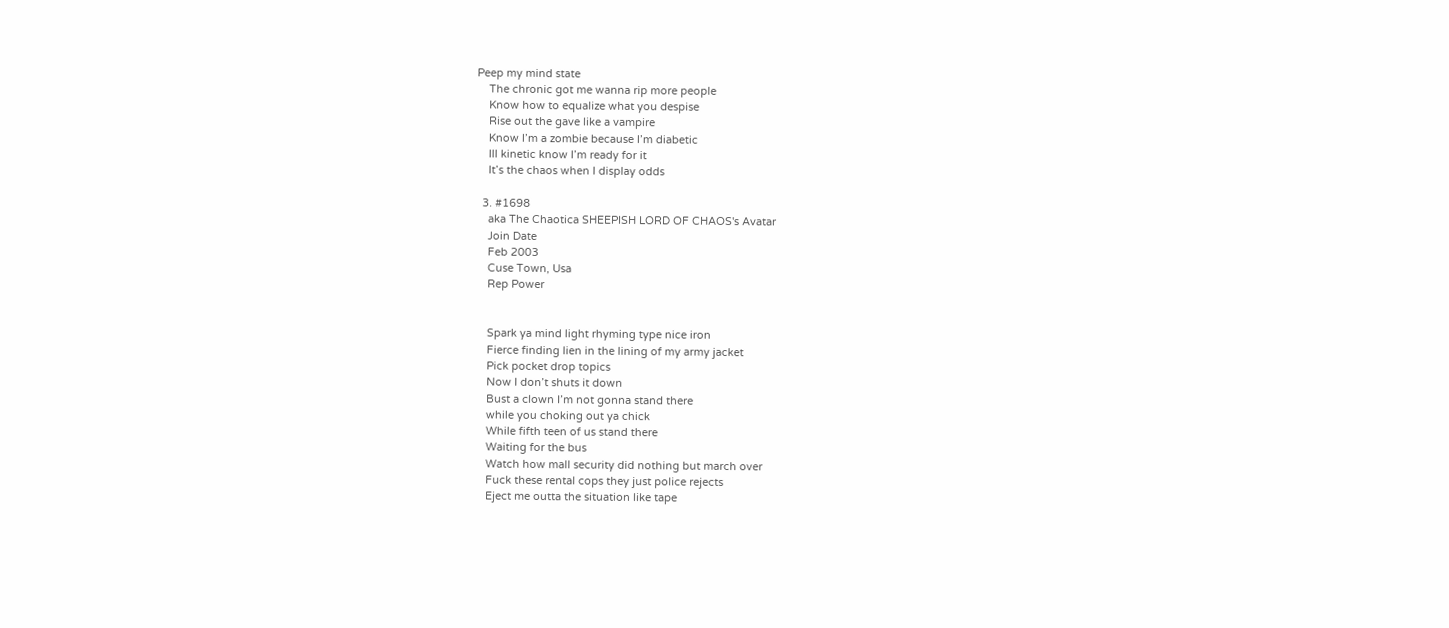Peep my mind state
    The chronic got me wanna rip more people
    Know how to equalize what you despise
    Rise out the gave like a vampire
    Know I’m a zombie because I’m diabetic
    Ill kinetic know I’m ready for it
    It’s the chaos when I display odds

  3. #1698
    aka The Chaotica SHEEPISH LORD OF CHAOS's Avatar
    Join Date
    Feb 2003
    Cuse Town, Usa
    Rep Power


    Spark ya mind light rhyming type nice iron
    Fierce finding lien in the lining of my army jacket
    Pick pocket drop topics
    Now I don’t shuts it down
    Bust a clown I’m not gonna stand there
    while you choking out ya chick
    While fifth teen of us stand there
    Waiting for the bus
    Watch how mall security did nothing but march over
    Fuck these rental cops they just police rejects
    Eject me outta the situation like tape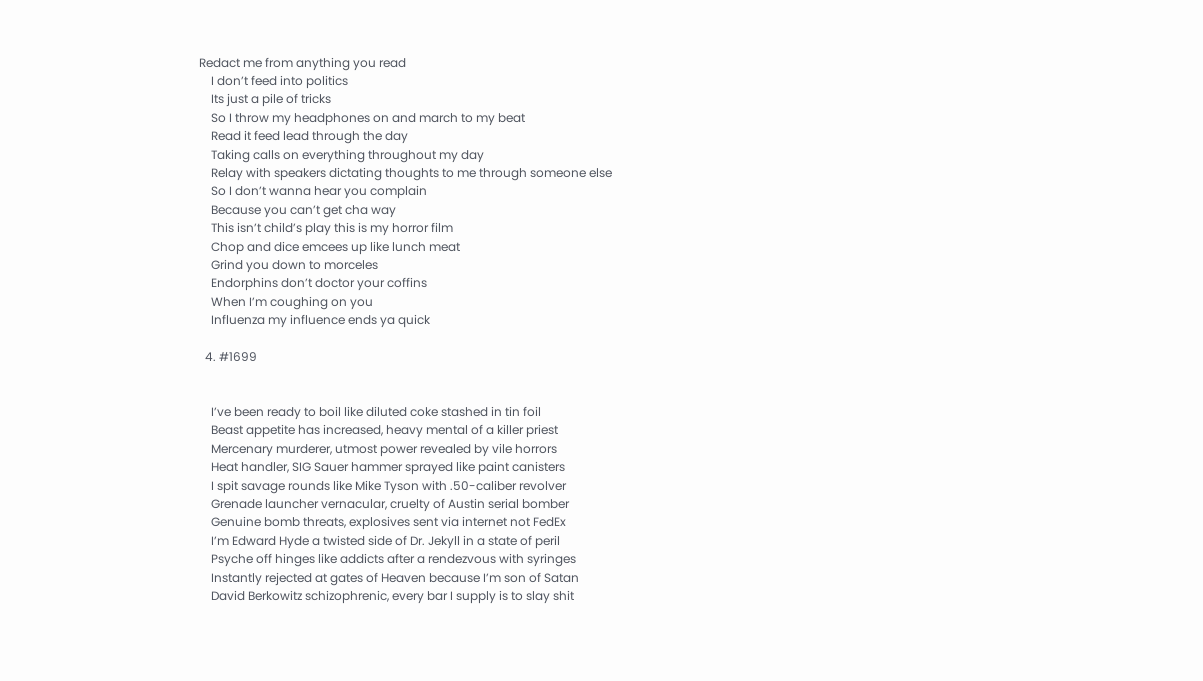Redact me from anything you read
    I don’t feed into politics
    Its just a pile of tricks
    So I throw my headphones on and march to my beat
    Read it feed lead through the day
    Taking calls on everything throughout my day
    Relay with speakers dictating thoughts to me through someone else
    So I don’t wanna hear you complain
    Because you can’t get cha way
    This isn’t child’s play this is my horror film
    Chop and dice emcees up like lunch meat
    Grind you down to morceles
    Endorphins don’t doctor your coffins
    When I’m coughing on you
    Influenza my influence ends ya quick

  4. #1699


    I’ve been ready to boil like diluted coke stashed in tin foil
    Beast appetite has increased, heavy mental of a killer priest
    Mercenary murderer, utmost power revealed by vile horrors
    Heat handler, SIG Sauer hammer sprayed like paint canisters
    I spit savage rounds like Mike Tyson with .50-caliber revolver
    Grenade launcher vernacular, cruelty of Austin serial bomber
    Genuine bomb threats, explosives sent via internet not FedEx
    I’m Edward Hyde a twisted side of Dr. Jekyll in a state of peril
    Psyche off hinges like addicts after a rendezvous with syringes
    Instantly rejected at gates of Heaven because I’m son of Satan
    David Berkowitz schizophrenic, every bar I supply is to slay shit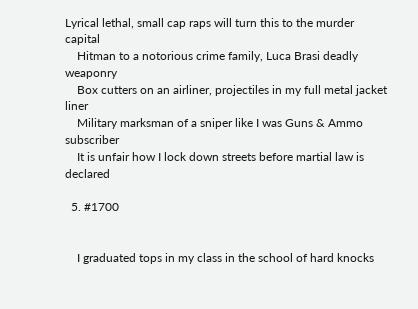Lyrical lethal, small cap raps will turn this to the murder capital
    Hitman to a notorious crime family, Luca Brasi deadly weaponry
    Box cutters on an airliner, projectiles in my full metal jacket liner
    Military marksman of a sniper like I was Guns & Ammo subscriber
    It is unfair how I lock down streets before martial law is declared

  5. #1700


    I graduated tops in my class in the school of hard knocks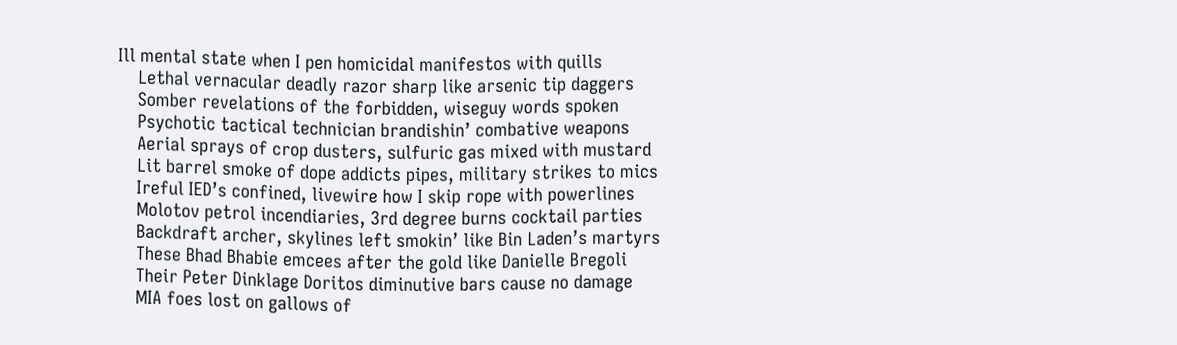Ill mental state when I pen homicidal manifestos with quills
    Lethal vernacular deadly razor sharp like arsenic tip daggers
    Somber revelations of the forbidden, wiseguy words spoken
    Psychotic tactical technician brandishin’ combative weapons
    Aerial sprays of crop dusters, sulfuric gas mixed with mustard
    Lit barrel smoke of dope addicts pipes, military strikes to mics
    Ireful IED’s confined, livewire how I skip rope with powerlines
    Molotov petrol incendiaries, 3rd degree burns cocktail parties
    Backdraft archer, skylines left smokin’ like Bin Laden’s martyrs
    These Bhad Bhabie emcees after the gold like Danielle Bregoli
    Their Peter Dinklage Doritos diminutive bars cause no damage
    MIA foes lost on gallows of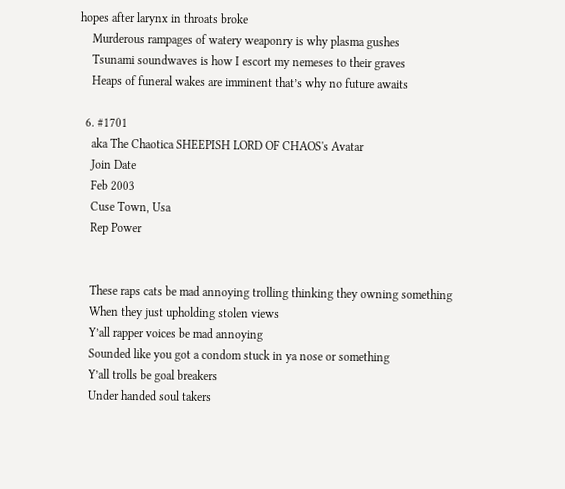hopes after larynx in throats broke
    Murderous rampages of watery weaponry is why plasma gushes
    Tsunami soundwaves is how I escort my nemeses to their graves
    Heaps of funeral wakes are imminent that’s why no future awaits

  6. #1701
    aka The Chaotica SHEEPISH LORD OF CHAOS's Avatar
    Join Date
    Feb 2003
    Cuse Town, Usa
    Rep Power


    These raps cats be mad annoying trolling thinking they owning something
    When they just upholding stolen views
    Y’all rapper voices be mad annoying
    Sounded like you got a condom stuck in ya nose or something
    Y’all trolls be goal breakers
    Under handed soul takers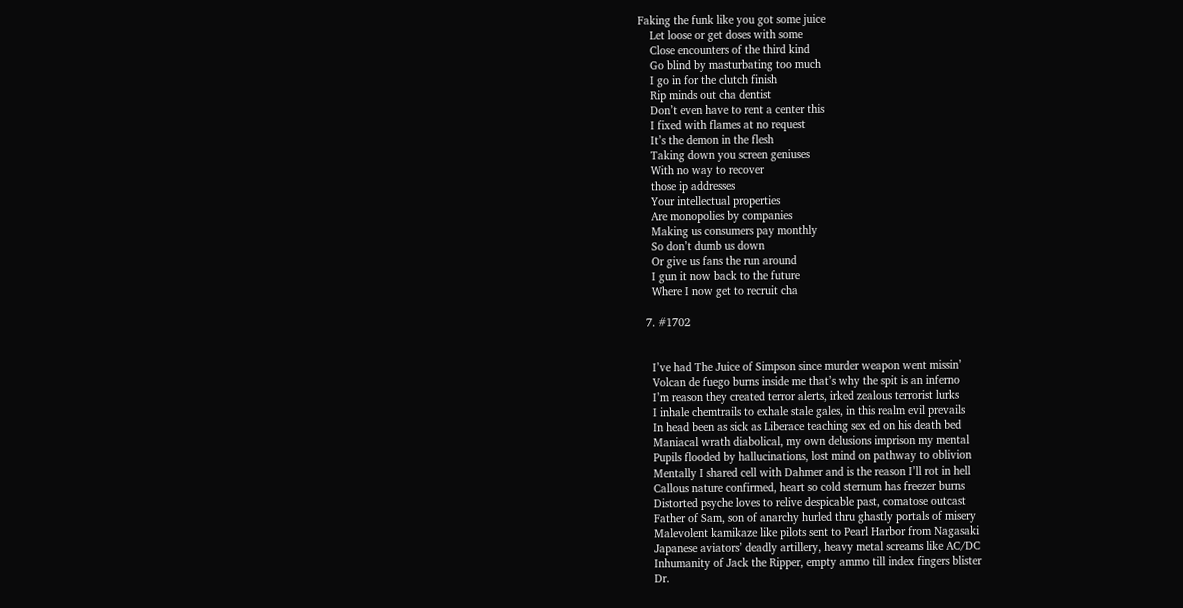Faking the funk like you got some juice
    Let loose or get doses with some
    Close encounters of the third kind
    Go blind by masturbating too much
    I go in for the clutch finish
    Rip minds out cha dentist
    Don’t even have to rent a center this
    I fixed with flames at no request
    It’s the demon in the flesh
    Taking down you screen geniuses
    With no way to recover
    those ip addresses
    Your intellectual properties
    Are monopolies by companies
    Making us consumers pay monthly
    So don’t dumb us down
    Or give us fans the run around
    I gun it now back to the future
    Where I now get to recruit cha

  7. #1702


    I’ve had The Juice of Simpson since murder weapon went missin’
    Volcan de fuego burns inside me that’s why the spit is an inferno
    I’m reason they created terror alerts, irked zealous terrorist lurks
    I inhale chemtrails to exhale stale gales, in this realm evil prevails
    In head been as sick as Liberace teaching sex ed on his death bed
    Maniacal wrath diabolical, my own delusions imprison my mental
    Pupils flooded by hallucinations, lost mind on pathway to oblivion
    Mentally I shared cell with Dahmer and is the reason I’ll rot in hell
    Callous nature confirmed, heart so cold sternum has freezer burns
    Distorted psyche loves to relive despicable past, comatose outcast
    Father of Sam, son of anarchy hurled thru ghastly portals of misery
    Malevolent kamikaze like pilots sent to Pearl Harbor from Nagasaki
    Japanese aviators’ deadly artillery, heavy metal screams like AC/DC
    Inhumanity of Jack the Ripper, empty ammo till index fingers blister
    Dr.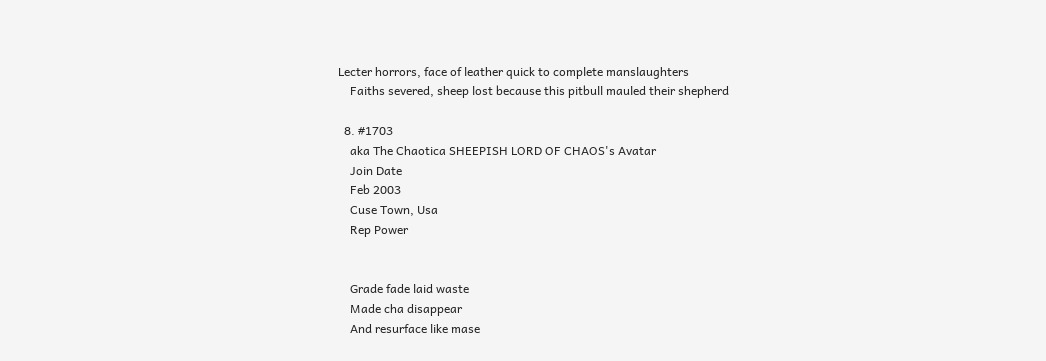Lecter horrors, face of leather quick to complete manslaughters
    Faiths severed, sheep lost because this pitbull mauled their shepherd

  8. #1703
    aka The Chaotica SHEEPISH LORD OF CHAOS's Avatar
    Join Date
    Feb 2003
    Cuse Town, Usa
    Rep Power


    Grade fade laid waste
    Made cha disappear
    And resurface like mase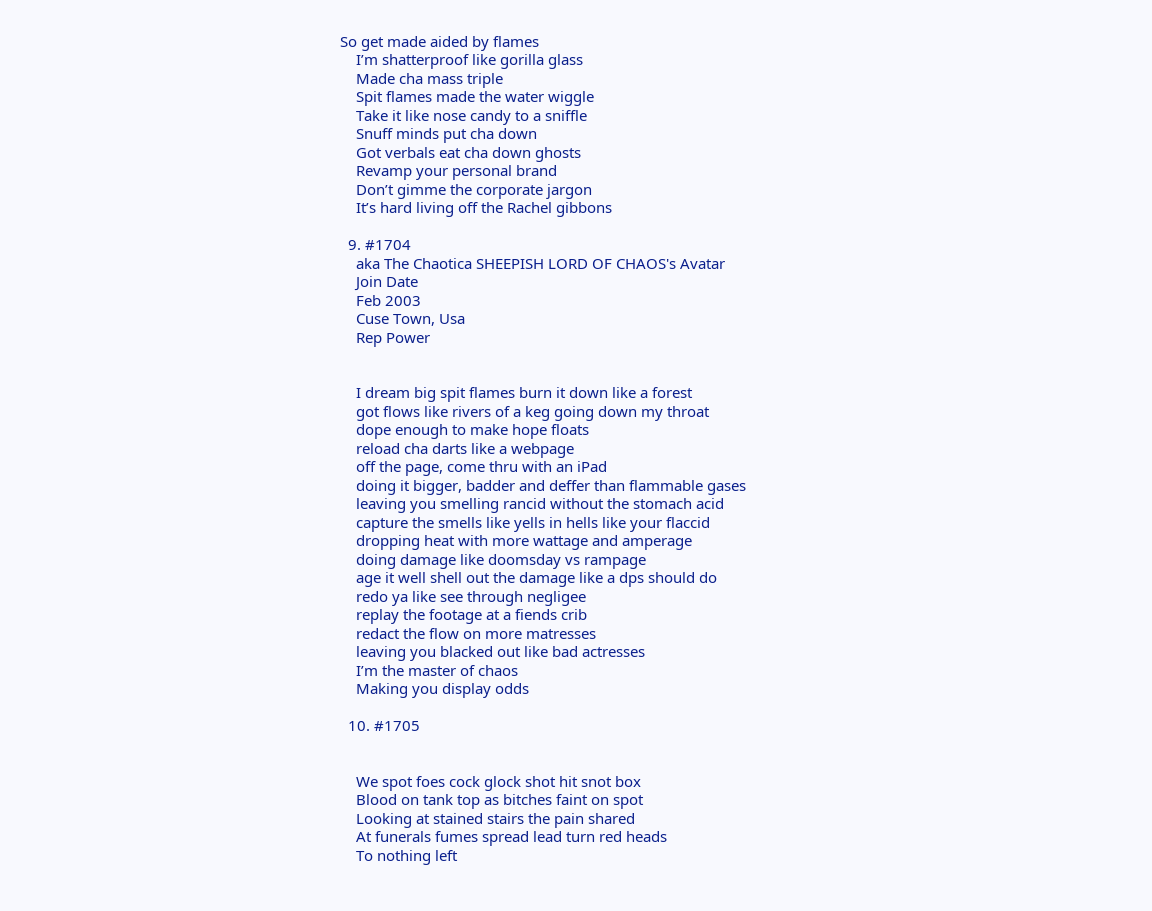So get made aided by flames
    I’m shatterproof like gorilla glass
    Made cha mass triple
    Spit flames made the water wiggle
    Take it like nose candy to a sniffle
    Snuff minds put cha down
    Got verbals eat cha down ghosts
    Revamp your personal brand
    Don’t gimme the corporate jargon
    It’s hard living off the Rachel gibbons

  9. #1704
    aka The Chaotica SHEEPISH LORD OF CHAOS's Avatar
    Join Date
    Feb 2003
    Cuse Town, Usa
    Rep Power


    I dream big spit flames burn it down like a forest
    got flows like rivers of a keg going down my throat
    dope enough to make hope floats
    reload cha darts like a webpage
    off the page, come thru with an iPad
    doing it bigger, badder and deffer than flammable gases
    leaving you smelling rancid without the stomach acid
    capture the smells like yells in hells like your flaccid
    dropping heat with more wattage and amperage
    doing damage like doomsday vs rampage
    age it well shell out the damage like a dps should do
    redo ya like see through negligee
    replay the footage at a fiends crib
    redact the flow on more matresses
    leaving you blacked out like bad actresses
    I’m the master of chaos
    Making you display odds

  10. #1705


    We spot foes cock glock shot hit snot box
    Blood on tank top as bitches faint on spot
    Looking at stained stairs the pain shared
    At funerals fumes spread lead turn red heads
    To nothing left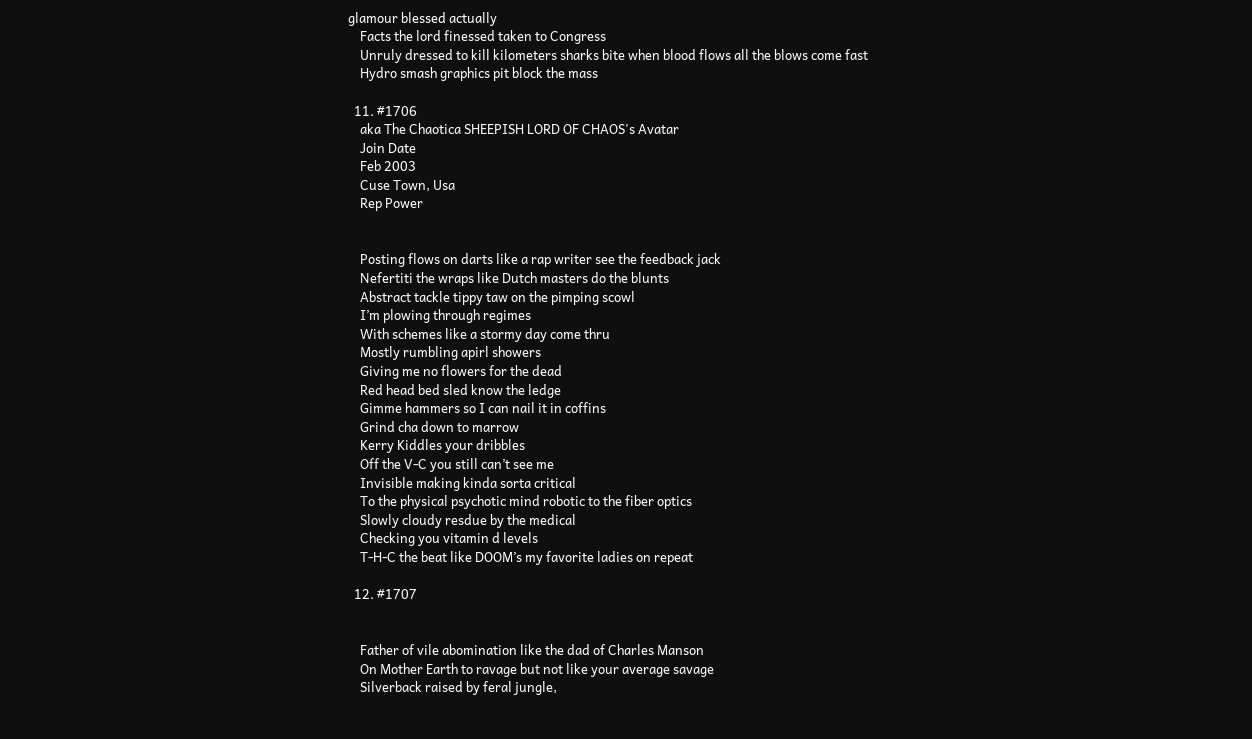glamour blessed actually
    Facts the lord finessed taken to Congress
    Unruly dressed to kill kilometers sharks bite when blood flows all the blows come fast
    Hydro smash graphics pit block the mass

  11. #1706
    aka The Chaotica SHEEPISH LORD OF CHAOS's Avatar
    Join Date
    Feb 2003
    Cuse Town, Usa
    Rep Power


    Posting flows on darts like a rap writer see the feedback jack
    Nefertiti the wraps like Dutch masters do the blunts
    Abstract tackle tippy taw on the pimping scowl
    I’m plowing through regimes
    With schemes like a stormy day come thru
    Mostly rumbling apirl showers
    Giving me no flowers for the dead
    Red head bed sled know the ledge
    Gimme hammers so I can nail it in coffins
    Grind cha down to marrow
    Kerry Kiddles your dribbles
    Off the V-C you still can’t see me
    Invisible making kinda sorta critical
    To the physical psychotic mind robotic to the fiber optics
    Slowly cloudy resdue by the medical
    Checking you vitamin d levels
    T-H-C the beat like DOOM’s my favorite ladies on repeat

  12. #1707


    Father of vile abomination like the dad of Charles Manson
    On Mother Earth to ravage but not like your average savage
    Silverback raised by feral jungle,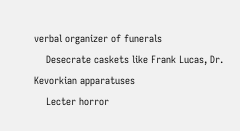verbal organizer of funerals
    Desecrate caskets like Frank Lucas, Dr. Kevorkian apparatuses
    Lecter horror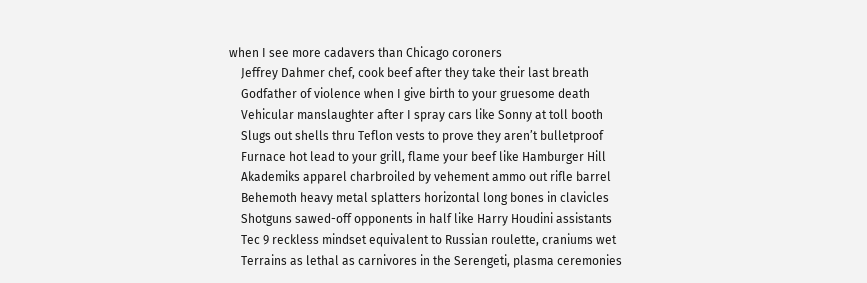when I see more cadavers than Chicago coroners
    Jeffrey Dahmer chef, cook beef after they take their last breath
    Godfather of violence when I give birth to your gruesome death
    Vehicular manslaughter after I spray cars like Sonny at toll booth
    Slugs out shells thru Teflon vests to prove they aren’t bulletproof
    Furnace hot lead to your grill, flame your beef like Hamburger Hill
    Akademiks apparel charbroiled by vehement ammo out rifle barrel
    Behemoth heavy metal splatters horizontal long bones in clavicles
    Shotguns sawed-off opponents in half like Harry Houdini assistants
    Tec 9 reckless mindset equivalent to Russian roulette, craniums wet
    Terrains as lethal as carnivores in the Serengeti, plasma ceremonies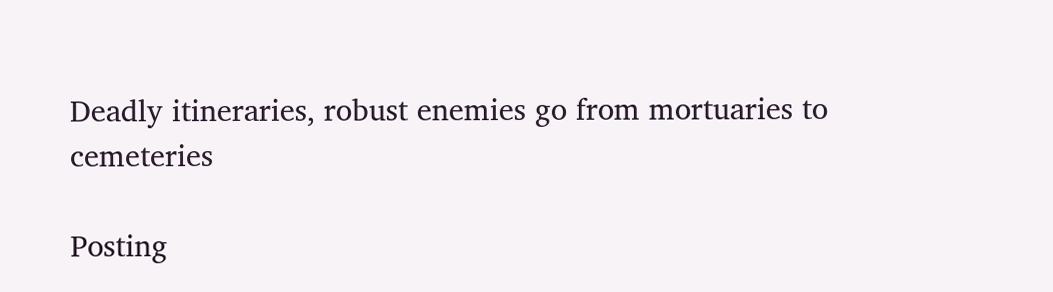Deadly itineraries, robust enemies go from mortuaries to cemeteries

Posting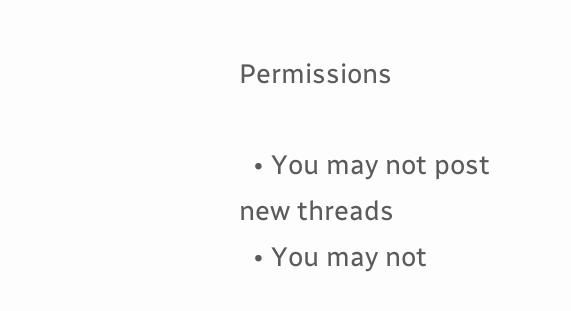Permissions

  • You may not post new threads
  • You may not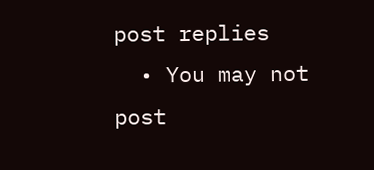post replies
  • You may not post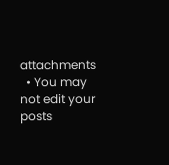attachments
  • You may not edit your posts